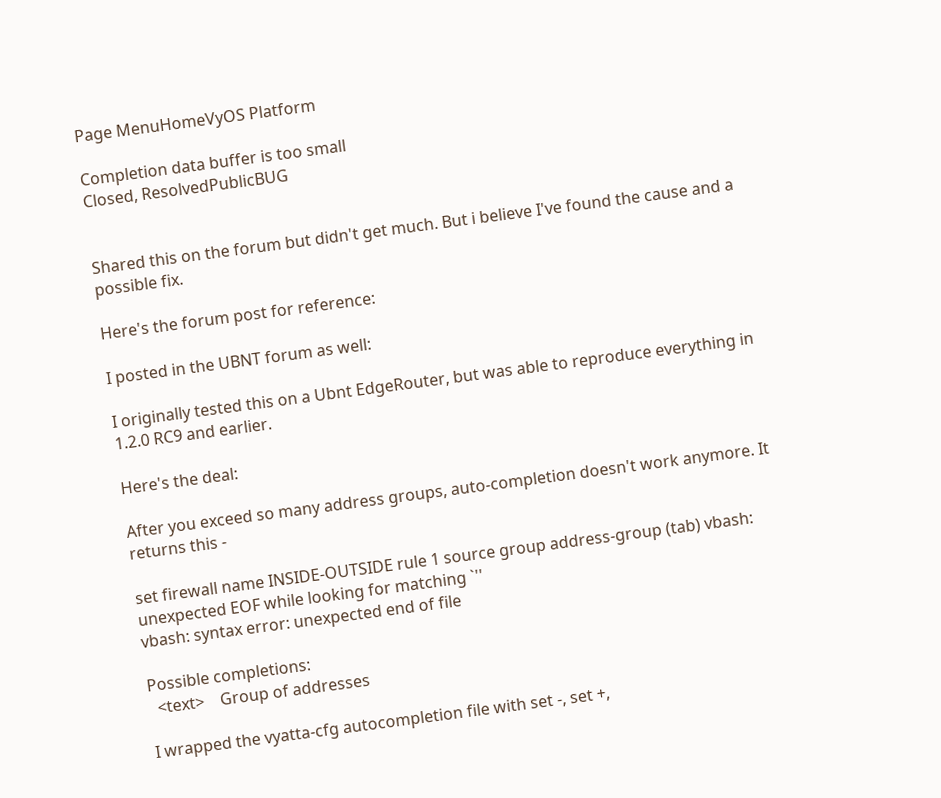Page MenuHomeVyOS Platform

Completion data buffer is too small
Closed, ResolvedPublicBUG


Shared this on the forum but didn't get much. But i believe I've found the cause and a possible fix.

Here's the forum post for reference:

I posted in the UBNT forum as well:

I originally tested this on a Ubnt EdgeRouter, but was able to reproduce everything in 1.2.0 RC9 and earlier.

Here's the deal:

After you exceed so many address groups, auto-completion doesn't work anymore. It returns this -

set firewall name INSIDE-OUTSIDE rule 1 source group address-group (tab) vbash: unexpected EOF while looking for matching `''
vbash: syntax error: unexpected end of file

Possible completions:
  <text>    Group of addresses

I wrapped the vyatta-cfg autocompletion file with set -, set +,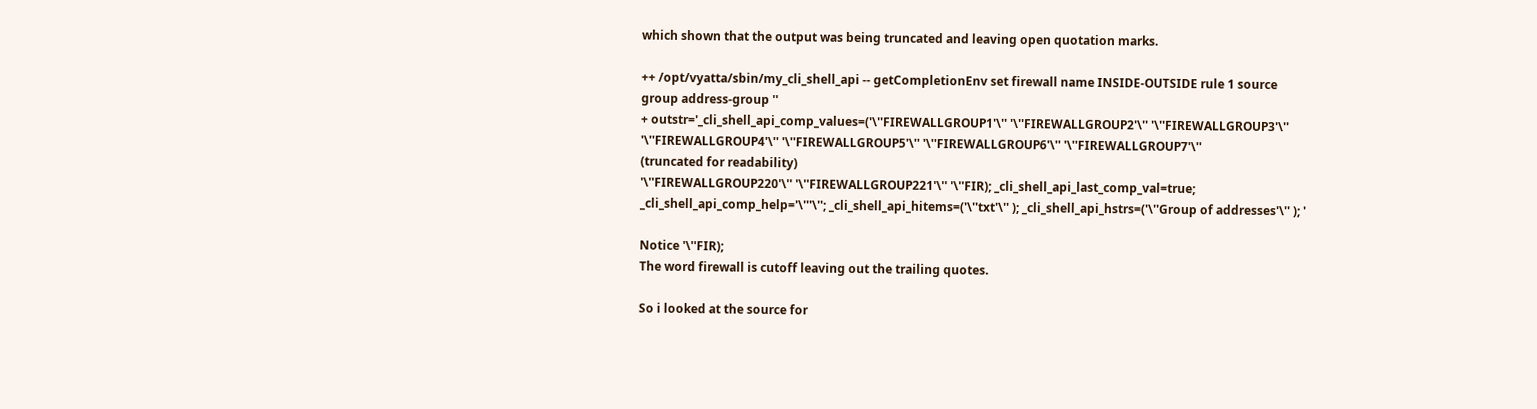which shown that the output was being truncated and leaving open quotation marks.

++ /opt/vyatta/sbin/my_cli_shell_api -- getCompletionEnv set firewall name INSIDE-OUTSIDE rule 1 source group address-group ''
+ outstr='_cli_shell_api_comp_values=('\''FIREWALLGROUP1'\'' '\''FIREWALLGROUP2'\'' '\''FIREWALLGROUP3'\'' '\''FIREWALLGROUP4'\'' '\''FIREWALLGROUP5'\'' '\''FIREWALLGROUP6'\'' '\''FIREWALLGROUP7'\''
(truncated for readability)
'\''FIREWALLGROUP220'\'' '\''FIREWALLGROUP221'\'' '\''FIR); _cli_shell_api_last_comp_val=true; _cli_shell_api_comp_help='\'''\''; _cli_shell_api_hitems=('\''txt'\'' ); _cli_shell_api_hstrs=('\''Group of addresses'\'' ); '

Notice '\''FIR);
The word firewall is cutoff leaving out the trailing quotes.

So i looked at the source for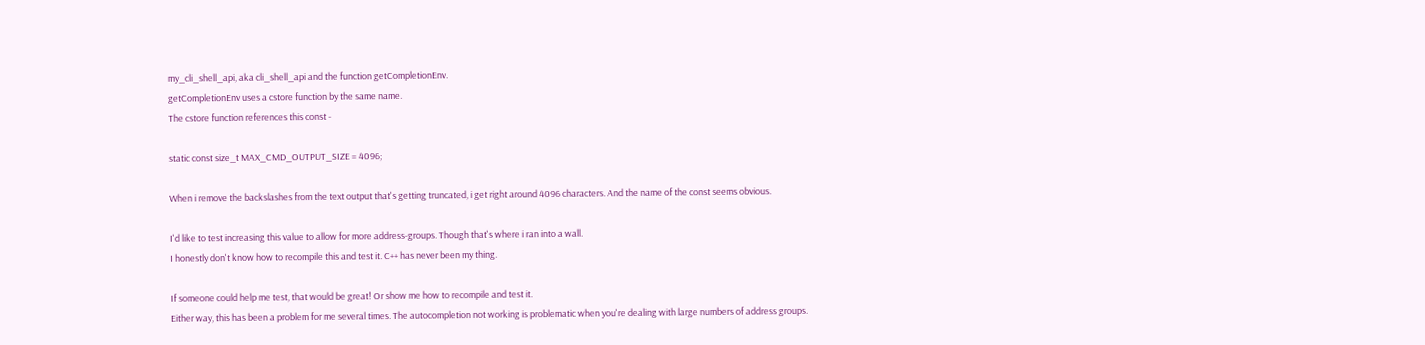my_cli_shell_api, aka cli_shell_api and the function getCompletionEnv.
getCompletionEnv uses a cstore function by the same name.
The cstore function references this const -

static const size_t MAX_CMD_OUTPUT_SIZE = 4096;

When i remove the backslashes from the text output that's getting truncated, i get right around 4096 characters. And the name of the const seems obvious.

I'd like to test increasing this value to allow for more address-groups. Though that's where i ran into a wall.
I honestly don't know how to recompile this and test it. C++ has never been my thing.

If someone could help me test, that would be great! Or show me how to recompile and test it.
Either way, this has been a problem for me several times. The autocompletion not working is problematic when you're dealing with large numbers of address groups.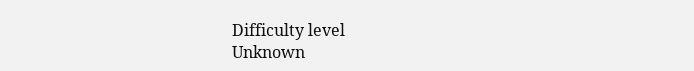Difficulty level
Unknown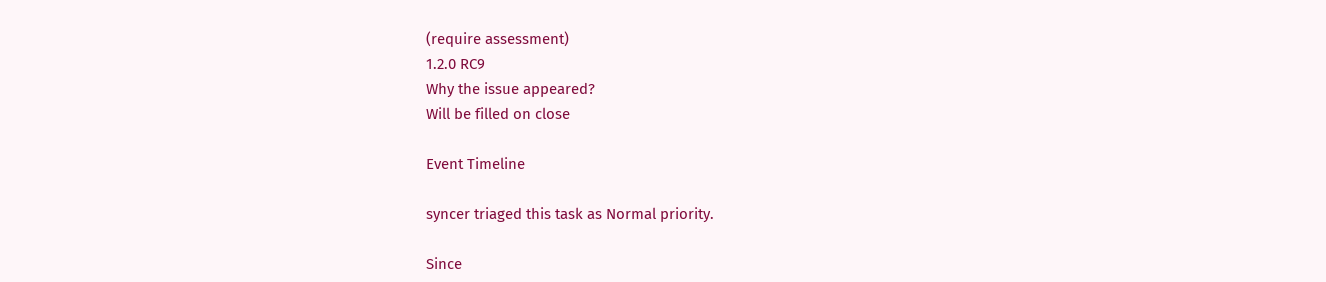(require assessment)
1.2.0 RC9
Why the issue appeared?
Will be filled on close

Event Timeline

syncer triaged this task as Normal priority.

Since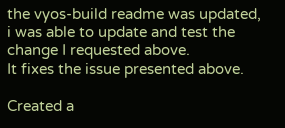the vyos-build readme was updated, i was able to update and test the change I requested above.
It fixes the issue presented above.

Created a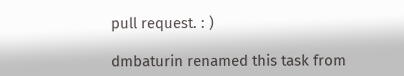pull request. : )

dmbaturin renamed this task from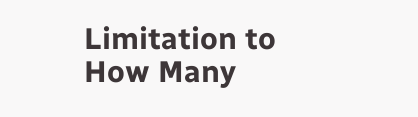Limitation to How Many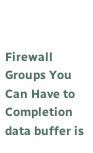Firewall Groups You Can Have to Completion data buffer is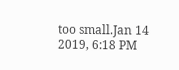too small.Jan 14 2019, 6:18 PM